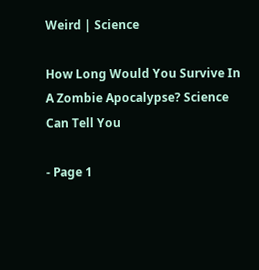Weird | Science

How Long Would You Survive In A Zombie Apocalypse? Science Can Tell You

- Page 1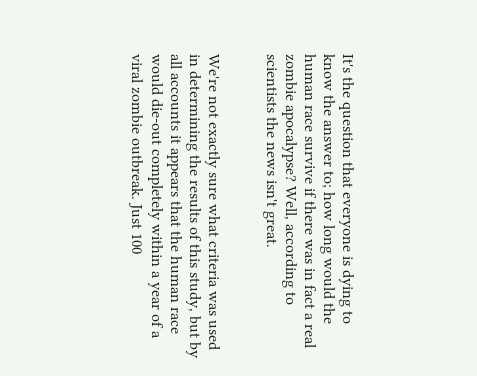It's the question that everyone is dying to know the answer to; how long would the human race survive if there was in fact a real zombie apocalypse? Well, according to scientists the news isn't great.


We're not exactly sure what criteria was used in determining the results of this study, but by all accounts it appears that the human race would die-out completely within a year of a viral zombie outbreak. Just 100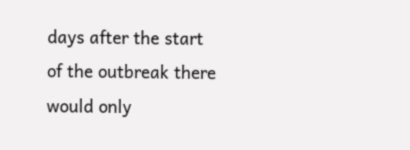days after the start of the outbreak there would only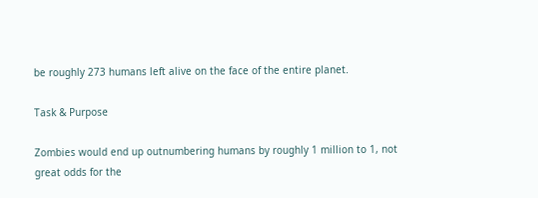be roughly 273 humans left alive on the face of the entire planet.

Task & Purpose

Zombies would end up outnumbering humans by roughly 1 million to 1, not great odds for the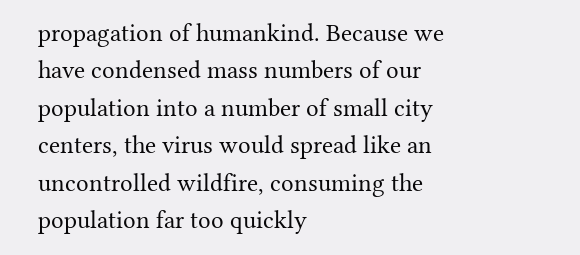propagation of humankind. Because we have condensed mass numbers of our population into a number of small city centers, the virus would spread like an uncontrolled wildfire, consuming the population far too quickly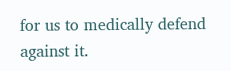for us to medically defend against it.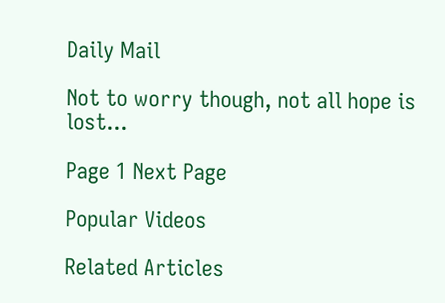Daily Mail

Not to worry though, not all hope is lost...

Page 1 Next Page

Popular Videos

Related Articles